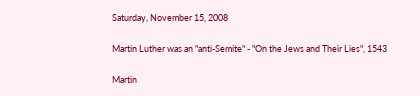Saturday, November 15, 2008

Martin Luther was an "anti-Semite" - "On the Jews and Their Lies", 1543

Martin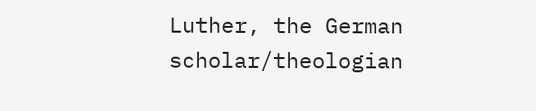Luther, the German scholar/theologian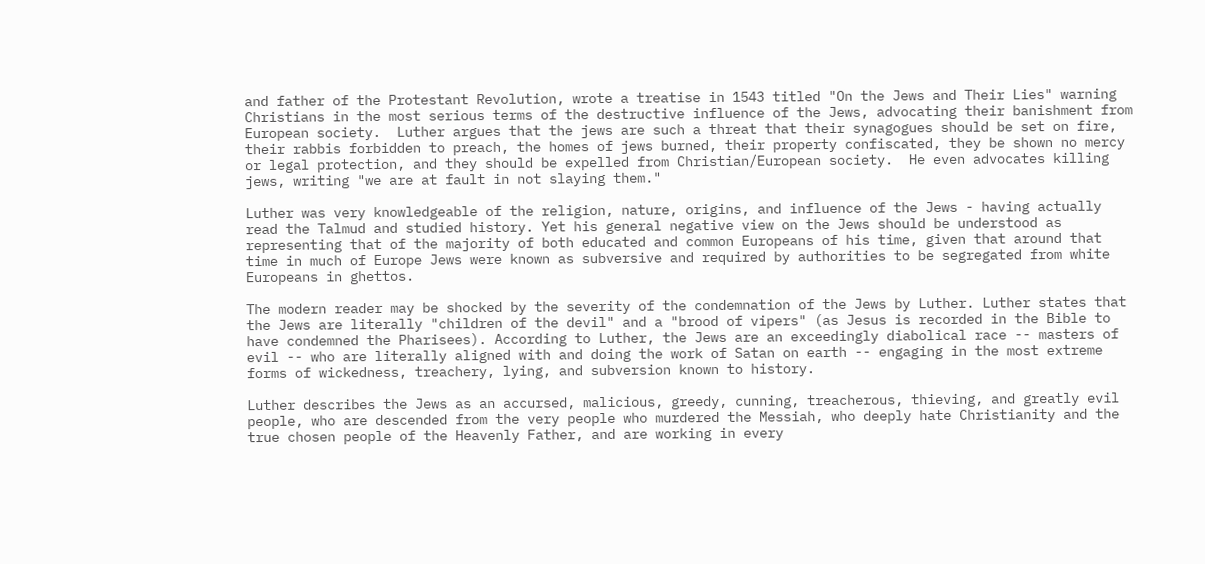and father of the Protestant Revolution, wrote a treatise in 1543 titled "On the Jews and Their Lies" warning Christians in the most serious terms of the destructive influence of the Jews, advocating their banishment from European society.  Luther argues that the jews are such a threat that their synagogues should be set on fire, their rabbis forbidden to preach, the homes of jews burned, their property confiscated, they be shown no mercy or legal protection, and they should be expelled from Christian/European society.  He even advocates killing jews, writing "we are at fault in not slaying them."

Luther was very knowledgeable of the religion, nature, origins, and influence of the Jews - having actually read the Talmud and studied history. Yet his general negative view on the Jews should be understood as representing that of the majority of both educated and common Europeans of his time, given that around that time in much of Europe Jews were known as subversive and required by authorities to be segregated from white Europeans in ghettos.

The modern reader may be shocked by the severity of the condemnation of the Jews by Luther. Luther states that the Jews are literally "children of the devil" and a "brood of vipers" (as Jesus is recorded in the Bible to have condemned the Pharisees). According to Luther, the Jews are an exceedingly diabolical race -- masters of evil -- who are literally aligned with and doing the work of Satan on earth -- engaging in the most extreme forms of wickedness, treachery, lying, and subversion known to history.

Luther describes the Jews as an accursed, malicious, greedy, cunning, treacherous, thieving, and greatly evil people, who are descended from the very people who murdered the Messiah, who deeply hate Christianity and the true chosen people of the Heavenly Father, and are working in every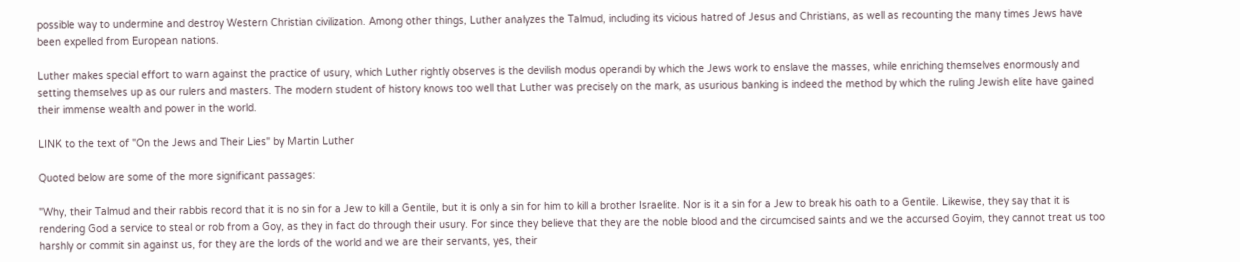possible way to undermine and destroy Western Christian civilization. Among other things, Luther analyzes the Talmud, including its vicious hatred of Jesus and Christians, as well as recounting the many times Jews have been expelled from European nations.

Luther makes special effort to warn against the practice of usury, which Luther rightly observes is the devilish modus operandi by which the Jews work to enslave the masses, while enriching themselves enormously and setting themselves up as our rulers and masters. The modern student of history knows too well that Luther was precisely on the mark, as usurious banking is indeed the method by which the ruling Jewish elite have gained their immense wealth and power in the world.

LINK to the text of "On the Jews and Their Lies" by Martin Luther

Quoted below are some of the more significant passages:

"Why, their Talmud and their rabbis record that it is no sin for a Jew to kill a Gentile, but it is only a sin for him to kill a brother Israelite. Nor is it a sin for a Jew to break his oath to a Gentile. Likewise, they say that it is rendering God a service to steal or rob from a Goy, as they in fact do through their usury. For since they believe that they are the noble blood and the circumcised saints and we the accursed Goyim, they cannot treat us too harshly or commit sin against us, for they are the lords of the world and we are their servants, yes, their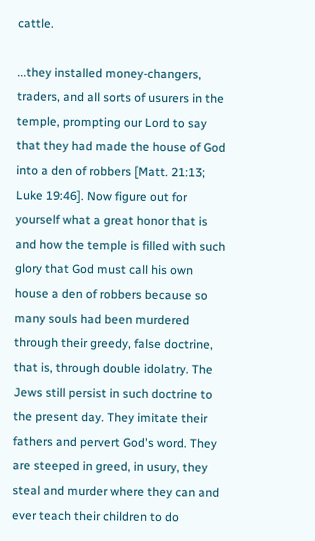cattle.

...they installed money-changers, traders, and all sorts of usurers in the temple, prompting our Lord to say that they had made the house of God into a den of robbers [Matt. 21:13; Luke 19:46]. Now figure out for yourself what a great honor that is and how the temple is filled with such glory that God must call his own house a den of robbers because so many souls had been murdered through their greedy, false doctrine, that is, through double idolatry. The Jews still persist in such doctrine to the present day. They imitate their fathers and pervert God's word. They are steeped in greed, in usury, they steal and murder where they can and ever teach their children to do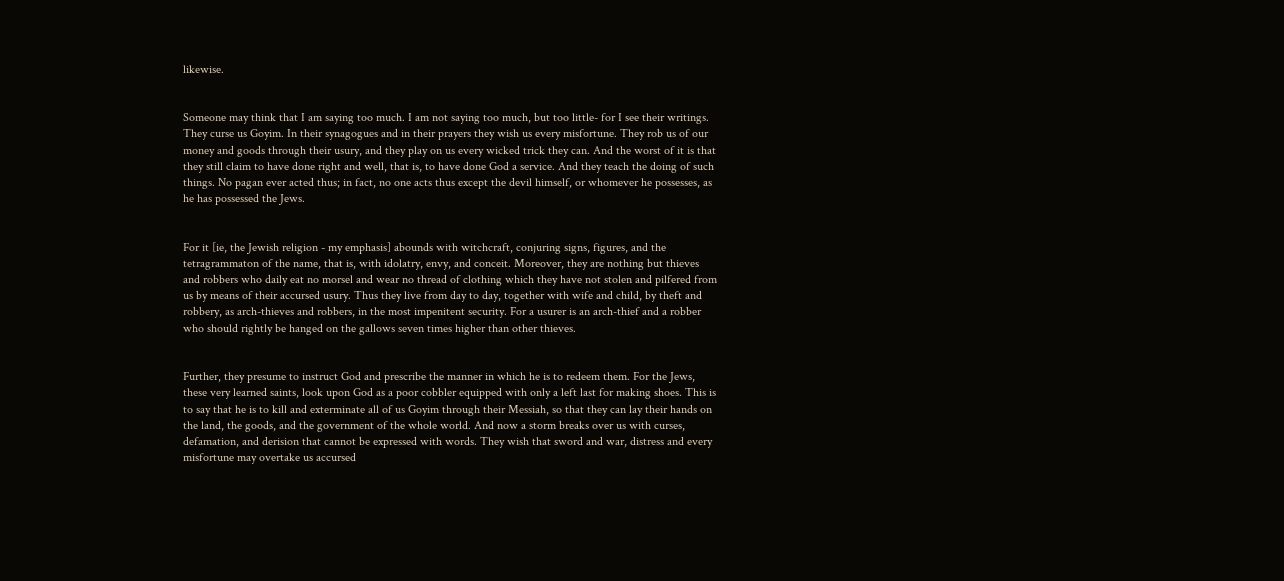likewise.


Someone may think that I am saying too much. I am not saying too much, but too little- for I see their writings. They curse us Goyim. In their synagogues and in their prayers they wish us every misfortune. They rob us of our money and goods through their usury, and they play on us every wicked trick they can. And the worst of it is that they still claim to have done right and well, that is, to have done God a service. And they teach the doing of such things. No pagan ever acted thus; in fact, no one acts thus except the devil himself, or whomever he possesses, as he has possessed the Jews.


For it [ie, the Jewish religion - my emphasis] abounds with witchcraft, conjuring signs, figures, and the tetragrammaton of the name, that is, with idolatry, envy, and conceit. Moreover, they are nothing but thieves and robbers who daily eat no morsel and wear no thread of clothing which they have not stolen and pilfered from us by means of their accursed usury. Thus they live from day to day, together with wife and child, by theft and robbery, as arch-thieves and robbers, in the most impenitent security. For a usurer is an arch-thief and a robber who should rightly be hanged on the gallows seven times higher than other thieves.


Further, they presume to instruct God and prescribe the manner in which he is to redeem them. For the Jews, these very learned saints, look upon God as a poor cobbler equipped with only a left last for making shoes. This is to say that he is to kill and exterminate all of us Goyim through their Messiah, so that they can lay their hands on the land, the goods, and the government of the whole world. And now a storm breaks over us with curses, defamation, and derision that cannot be expressed with words. They wish that sword and war, distress and every misfortune may overtake us accursed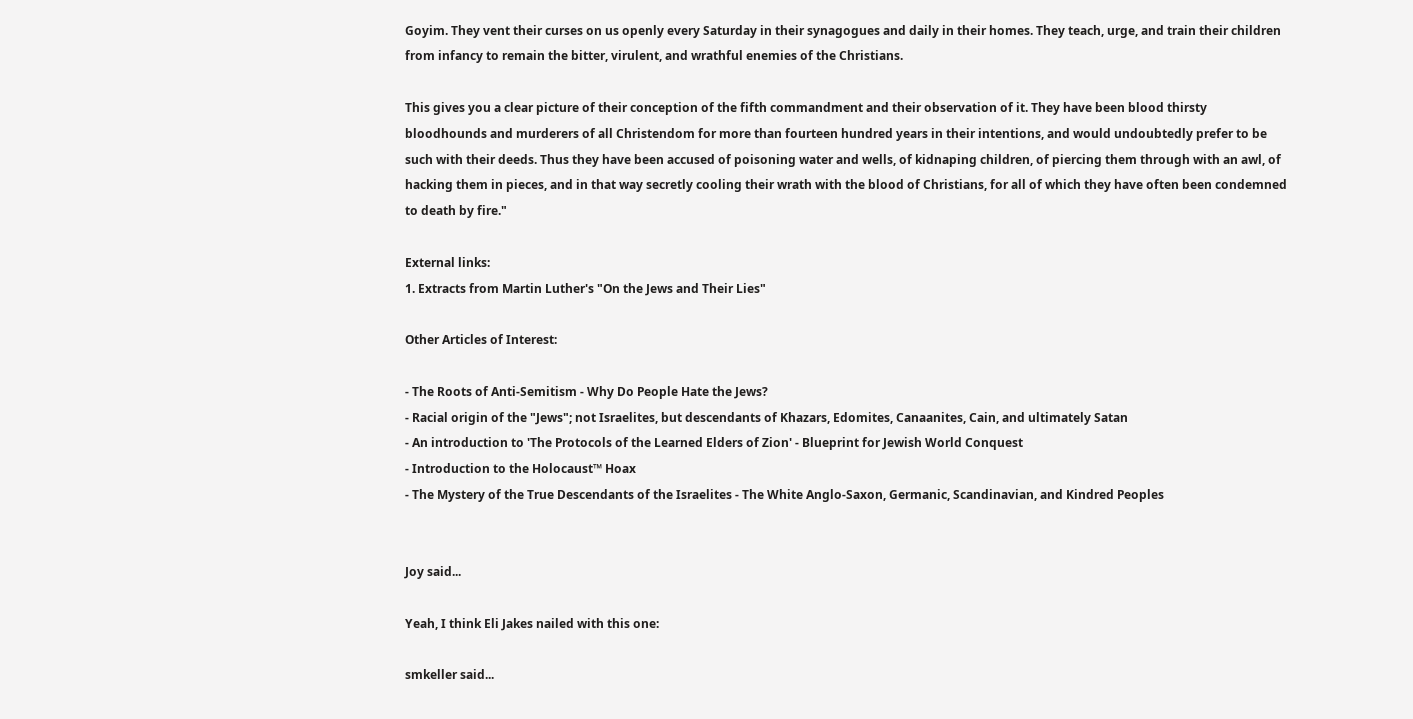Goyim. They vent their curses on us openly every Saturday in their synagogues and daily in their homes. They teach, urge, and train their children from infancy to remain the bitter, virulent, and wrathful enemies of the Christians.

This gives you a clear picture of their conception of the fifth commandment and their observation of it. They have been blood thirsty bloodhounds and murderers of all Christendom for more than fourteen hundred years in their intentions, and would undoubtedly prefer to be such with their deeds. Thus they have been accused of poisoning water and wells, of kidnaping children, of piercing them through with an awl, of hacking them in pieces, and in that way secretly cooling their wrath with the blood of Christians, for all of which they have often been condemned to death by fire."

External links:
1. Extracts from Martin Luther's "On the Jews and Their Lies"

Other Articles of Interest:

- The Roots of Anti-Semitism - Why Do People Hate the Jews?
- Racial origin of the "Jews"; not Israelites, but descendants of Khazars, Edomites, Canaanites, Cain, and ultimately Satan
- An introduction to 'The Protocols of the Learned Elders of Zion' - Blueprint for Jewish World Conquest
- Introduction to the Holocaust™ Hoax
- The Mystery of the True Descendants of the Israelites - The White Anglo-Saxon, Germanic, Scandinavian, and Kindred Peoples


Joy said...

Yeah, I think Eli Jakes nailed with this one:

smkeller said...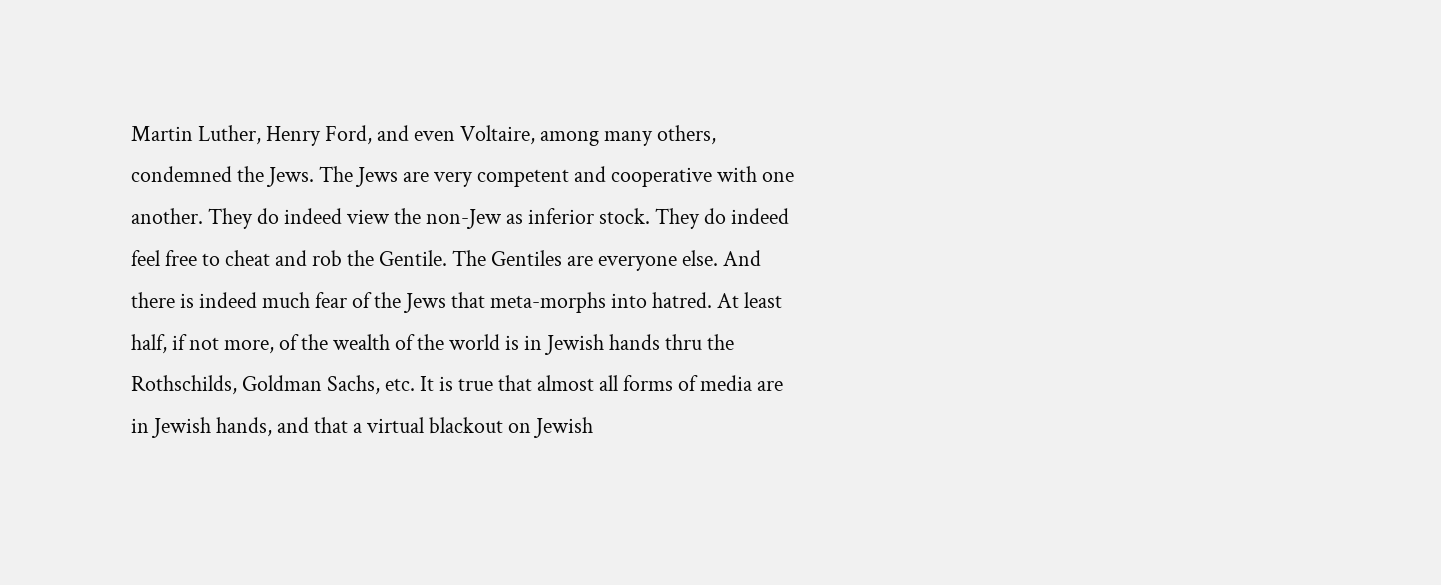Martin Luther, Henry Ford, and even Voltaire, among many others, condemned the Jews. The Jews are very competent and cooperative with one another. They do indeed view the non-Jew as inferior stock. They do indeed feel free to cheat and rob the Gentile. The Gentiles are everyone else. And there is indeed much fear of the Jews that meta-morphs into hatred. At least half, if not more, of the wealth of the world is in Jewish hands thru the Rothschilds, Goldman Sachs, etc. It is true that almost all forms of media are in Jewish hands, and that a virtual blackout on Jewish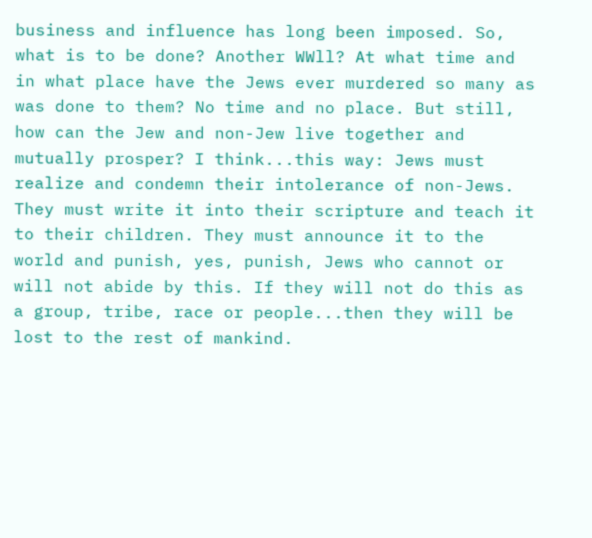business and influence has long been imposed. So, what is to be done? Another WWll? At what time and in what place have the Jews ever murdered so many as was done to them? No time and no place. But still, how can the Jew and non-Jew live together and mutually prosper? I think...this way: Jews must realize and condemn their intolerance of non-Jews. They must write it into their scripture and teach it to their children. They must announce it to the world and punish, yes, punish, Jews who cannot or will not abide by this. If they will not do this as a group, tribe, race or people...then they will be lost to the rest of mankind.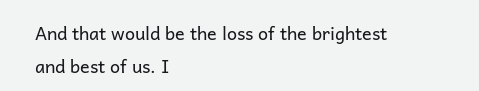And that would be the loss of the brightest and best of us. I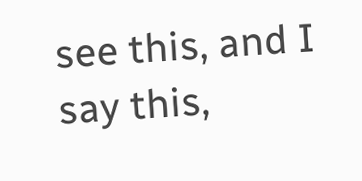see this, and I say this,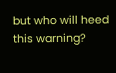but who will heed this warning?